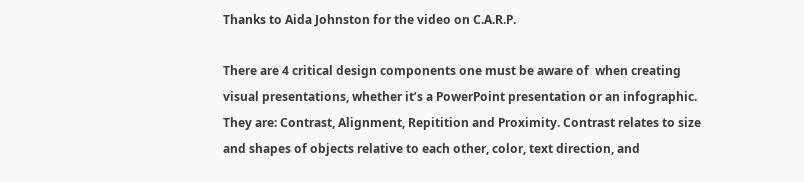Thanks to Aida Johnston for the video on C.A.R.P.

There are 4 critical design components one must be aware of  when creating visual presentations, whether it’s a PowerPoint presentation or an infographic. They are: Contrast, Alignment, Repitition and Proximity. Contrast relates to size and shapes of objects relative to each other, color, text direction, and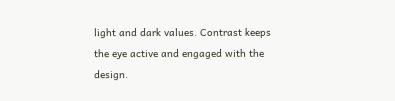light and dark values. Contrast keeps the eye active and engaged with the design.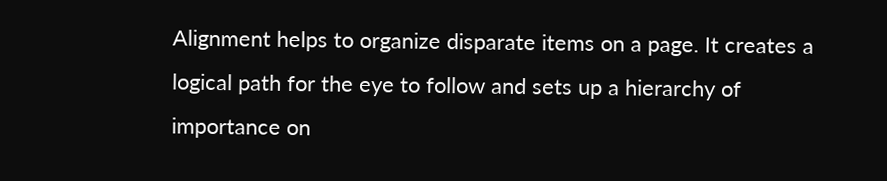Alignment helps to organize disparate items on a page. It creates a logical path for the eye to follow and sets up a hierarchy of importance on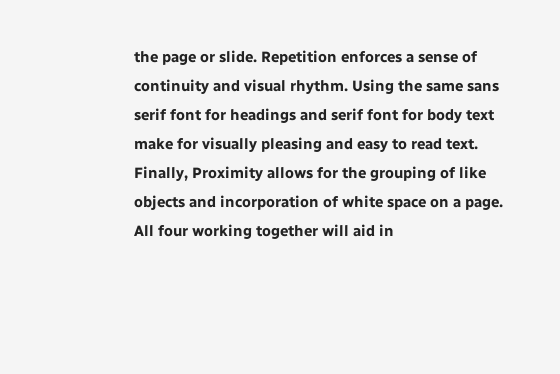the page or slide. Repetition enforces a sense of continuity and visual rhythm. Using the same sans serif font for headings and serif font for body text make for visually pleasing and easy to read text. Finally, Proximity allows for the grouping of like objects and incorporation of white space on a page. All four working together will aid in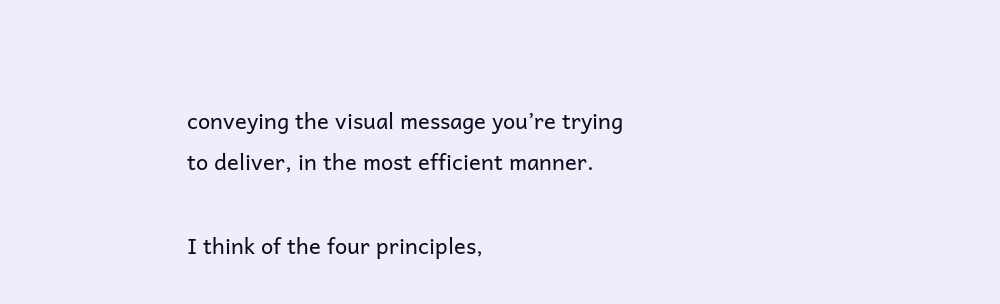conveying the visual message you’re trying to deliver, in the most efficient manner.

I think of the four principles,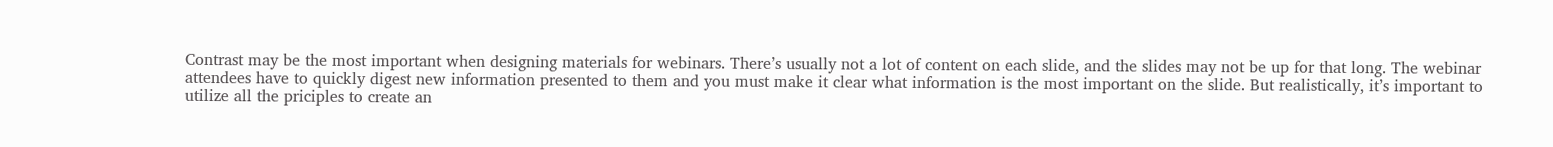Contrast may be the most important when designing materials for webinars. There’s usually not a lot of content on each slide, and the slides may not be up for that long. The webinar attendees have to quickly digest new information presented to them and you must make it clear what information is the most important on the slide. But realistically, it’s important to utilize all the priciples to create an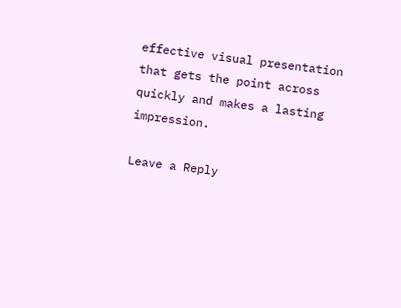effective visual presentation that gets the point across quickly and makes a lasting impression.

Leave a Reply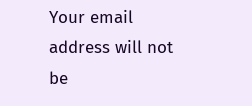Your email address will not be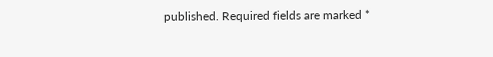published. Required fields are marked *